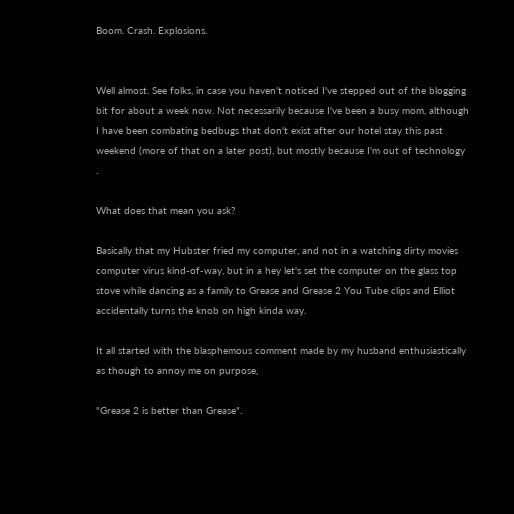Boom. Crash. Explosions.


Well almost. See folks, in case you haven't noticed I've stepped out of the blogging bit for about a week now. Not necessarily because I've been a busy mom, although I have been combating bedbugs that don't exist after our hotel stay this past weekend (more of that on a later post), but mostly because I'm out of technology .

What does that mean you ask?

Basically that my Hubster fried my computer, and not in a watching dirty movies computer virus kind-of-way, but in a hey let's set the computer on the glass top stove while dancing as a family to Grease and Grease 2 You Tube clips and Elliot accidentally turns the knob on high kinda way.

It all started with the blasphemous comment made by my husband enthusiastically as though to annoy me on purpose,

"Grease 2 is better than Grease".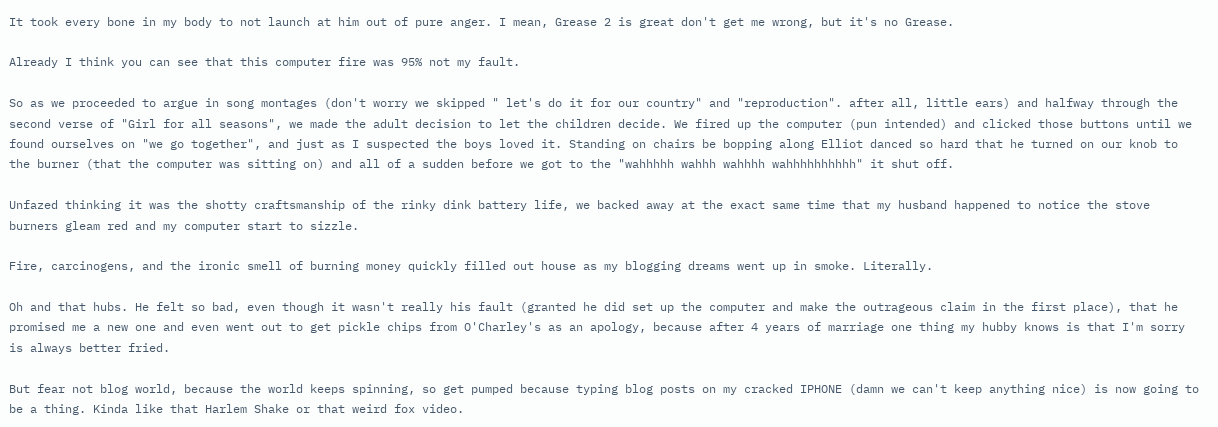It took every bone in my body to not launch at him out of pure anger. I mean, Grease 2 is great don't get me wrong, but it's no Grease.

Already I think you can see that this computer fire was 95% not my fault.

So as we proceeded to argue in song montages (don't worry we skipped " let's do it for our country" and "reproduction". after all, little ears) and halfway through the second verse of "Girl for all seasons", we made the adult decision to let the children decide. We fired up the computer (pun intended) and clicked those buttons until we found ourselves on "we go together", and just as I suspected the boys loved it. Standing on chairs be bopping along Elliot danced so hard that he turned on our knob to the burner (that the computer was sitting on) and all of a sudden before we got to the "wahhhhh wahhh wahhhh wahhhhhhhhhh" it shut off.

Unfazed thinking it was the shotty craftsmanship of the rinky dink battery life, we backed away at the exact same time that my husband happened to notice the stove burners gleam red and my computer start to sizzle.

Fire, carcinogens, and the ironic smell of burning money quickly filled out house as my blogging dreams went up in smoke. Literally.

Oh and that hubs. He felt so bad, even though it wasn't really his fault (granted he did set up the computer and make the outrageous claim in the first place), that he promised me a new one and even went out to get pickle chips from O'Charley's as an apology, because after 4 years of marriage one thing my hubby knows is that I'm sorry is always better fried.

But fear not blog world, because the world keeps spinning, so get pumped because typing blog posts on my cracked IPHONE (damn we can't keep anything nice) is now going to be a thing. Kinda like that Harlem Shake or that weird fox video.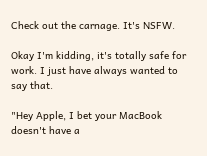Check out the carnage. It's NSFW.

Okay I'm kidding, it's totally safe for work. I just have always wanted to say that.

"Hey Apple, I bet your MacBook doesn't have a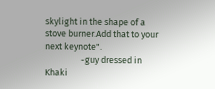skylight in the shape of a stove burner.Add that to your next keynote".
                  -guy dressed in Khaki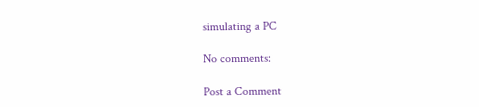simulating a PC

No comments:

Post a Comment